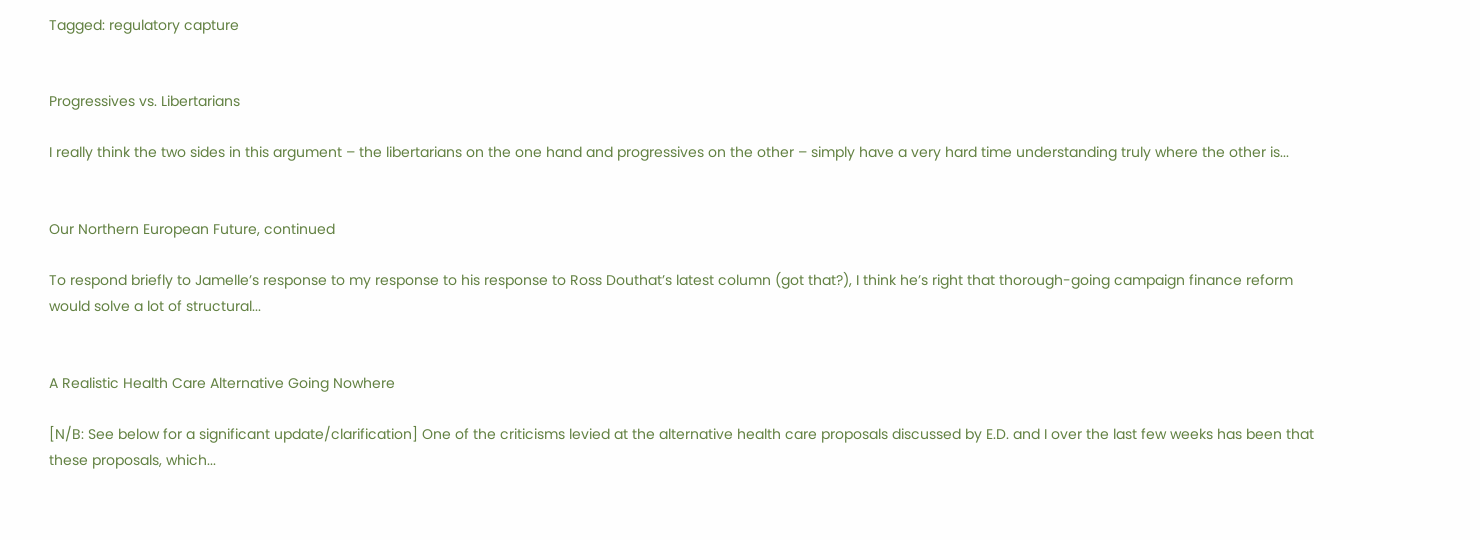Tagged: regulatory capture


Progressives vs. Libertarians

I really think the two sides in this argument – the libertarians on the one hand and progressives on the other – simply have a very hard time understanding truly where the other is...


Our Northern European Future, continued

To respond briefly to Jamelle’s response to my response to his response to Ross Douthat’s latest column (got that?), I think he’s right that thorough-going campaign finance reform would solve a lot of structural...


A Realistic Health Care Alternative Going Nowhere

[N/B: See below for a significant update/clarification] One of the criticisms levied at the alternative health care proposals discussed by E.D. and I over the last few weeks has been that these proposals, which...